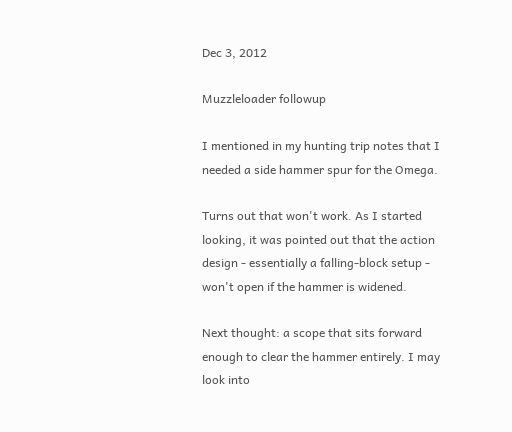Dec 3, 2012

Muzzleloader followup

I mentioned in my hunting trip notes that I needed a side hammer spur for the Omega.

Turns out that won't work. As I started looking, it was pointed out that the action design - essentially a falling-block setup - won't open if the hammer is widened.

Next thought: a scope that sits forward enough to clear the hammer entirely. I may look into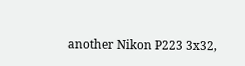another Nikon P223 3x32,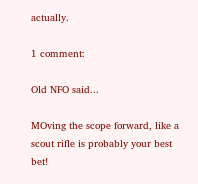actually.

1 comment:

Old NFO said...

MOving the scope forward, like a scout rifle is probably your best bet!